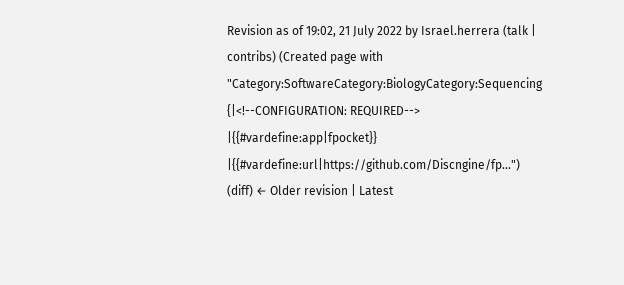Revision as of 19:02, 21 July 2022 by Israel.herrera (talk | contribs) (Created page with "Category:SoftwareCategory:BiologyCategory:Sequencing {|<!--CONFIGURATION: REQUIRED--> |{{#vardefine:app|fpocket}} |{{#vardefine:url|https://github.com/Discngine/fp...")
(diff) ← Older revision | Latest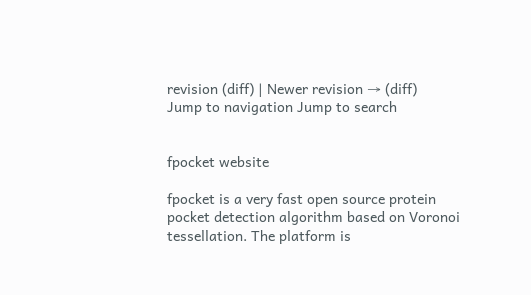revision (diff) | Newer revision → (diff)
Jump to navigation Jump to search


fpocket website

fpocket is a very fast open source protein pocket detection algorithm based on Voronoi tessellation. The platform is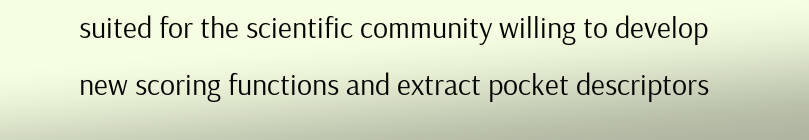suited for the scientific community willing to develop new scoring functions and extract pocket descriptors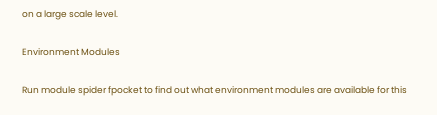on a large scale level.

Environment Modules

Run module spider fpocket to find out what environment modules are available for this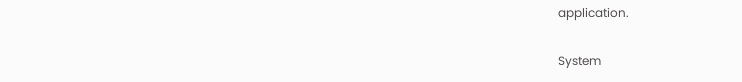application.

System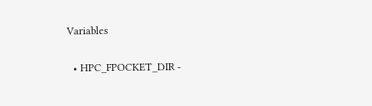Variables

  • HPC_FPOCKET_DIR -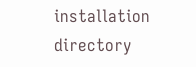installation directory